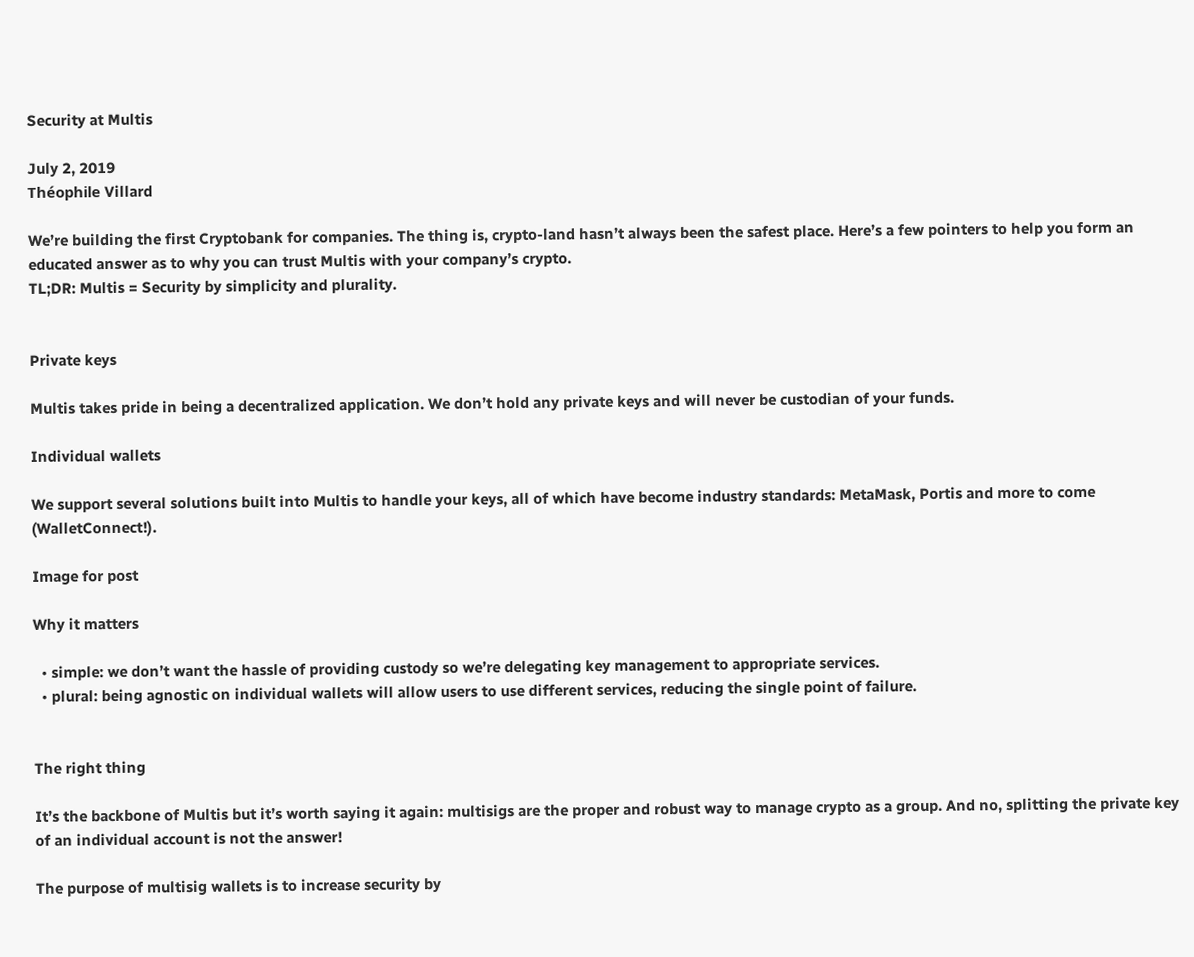Security at Multis

July 2, 2019
Théophile Villard

We’re building the first Cryptobank for companies. The thing is, crypto-land hasn’t always been the safest place. Here’s a few pointers to help you form an educated answer as to why you can trust Multis with your company’s crypto.
TL;DR: Multis = Security by simplicity and plurality.


Private keys

Multis takes pride in being a decentralized application. We don’t hold any private keys and will never be custodian of your funds.

Individual wallets

We support several solutions built into Multis to handle your keys, all of which have become industry standards: MetaMask, Portis and more to come (WalletConnect!).

Image for post

Why it matters

  • simple: we don’t want the hassle of providing custody so we’re delegating key management to appropriate services.
  • plural: being agnostic on individual wallets will allow users to use different services, reducing the single point of failure.


The right thing

It’s the backbone of Multis but it’s worth saying it again: multisigs are the proper and robust way to manage crypto as a group. And no, splitting the private key of an individual account is not the answer!

The purpose of multisig wallets is to increase security by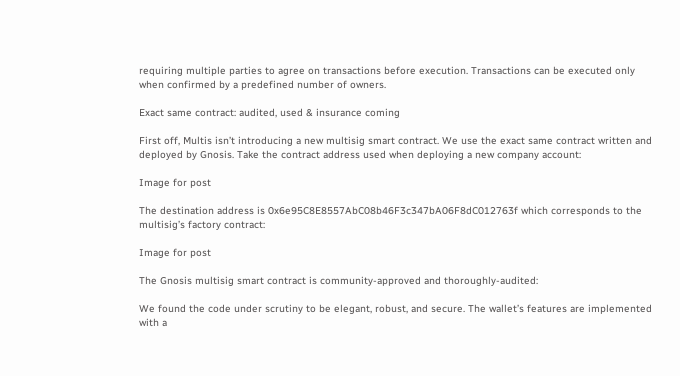requiring multiple parties to agree on transactions before execution. Transactions can be executed only when confirmed by a predefined number of owners.

Exact same contract: audited, used & insurance coming

First off, Multis isn’t introducing a new multisig smart contract. We use the exact same contract written and deployed by Gnosis. Take the contract address used when deploying a new company account:

Image for post

The destination address is 0x6e95C8E8557AbC08b46F3c347bA06F8dC012763f which corresponds to the multisig’s factory contract:

Image for post

The Gnosis multisig smart contract is community-approved and thoroughly-audited:

We found the code under scrutiny to be elegant, robust, and secure. The wallet’s features are implemented with a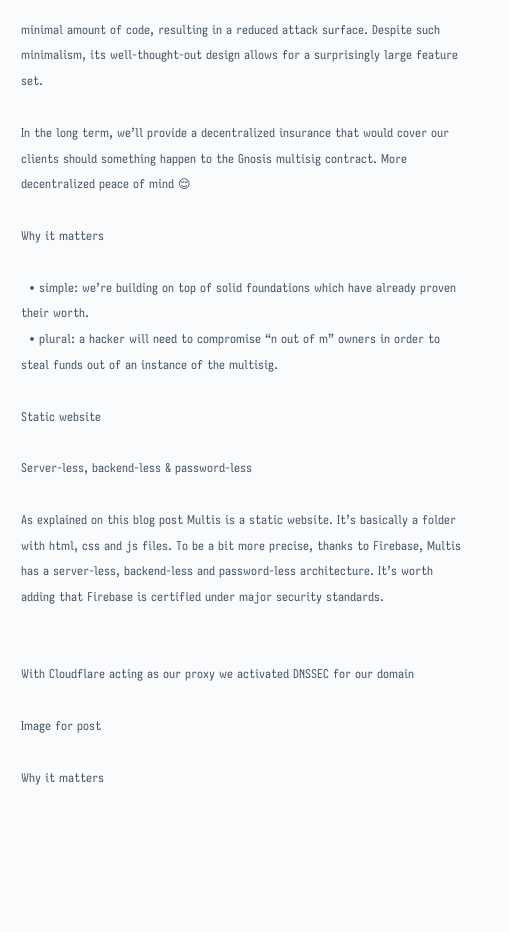minimal amount of code, resulting in a reduced attack surface. Despite such minimalism, its well-thought-out design allows for a surprisingly large feature set.

In the long term, we’ll provide a decentralized insurance that would cover our clients should something happen to the Gnosis multisig contract. More decentralized peace of mind 😌

Why it matters

  • simple: we’re building on top of solid foundations which have already proven their worth.
  • plural: a hacker will need to compromise “n out of m” owners in order to steal funds out of an instance of the multisig.

Static website

Server-less, backend-less & password-less

As explained on this blog post Multis is a static website. It’s basically a folder with html, css and js files. To be a bit more precise, thanks to Firebase, Multis has a server-less, backend-less and password-less architecture. It’s worth adding that Firebase is certified under major security standards.


With Cloudflare acting as our proxy we activated DNSSEC for our domain

Image for post

Why it matters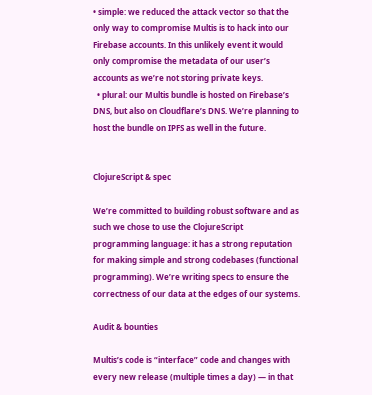• simple: we reduced the attack vector so that the only way to compromise Multis is to hack into our Firebase accounts. In this unlikely event it would only compromise the metadata of our user’s accounts as we’re not storing private keys.
  • plural: our Multis bundle is hosted on Firebase’s DNS, but also on Cloudflare’s DNS. We’re planning to host the bundle on IPFS as well in the future.


ClojureScript & spec

We’re committed to building robust software and as such we chose to use the ClojureScript programming language: it has a strong reputation for making simple and strong codebases (functional programming). We’re writing specs to ensure the correctness of our data at the edges of our systems.

Audit & bounties

Multis’s code is “interface” code and changes with every new release (multiple times a day) — in that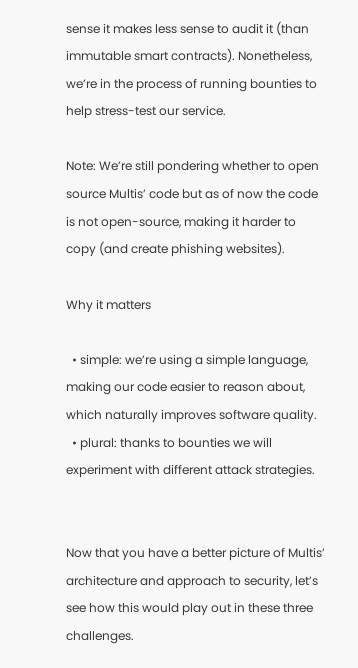sense it makes less sense to audit it (than immutable smart contracts). Nonetheless, we’re in the process of running bounties to help stress-test our service.

Note: We’re still pondering whether to open source Multis’ code but as of now the code is not open-source, making it harder to copy (and create phishing websites).

Why it matters

  • simple: we’re using a simple language, making our code easier to reason about, which naturally improves software quality.
  • plural: thanks to bounties we will experiment with different attack strategies.


Now that you have a better picture of Multis’ architecture and approach to security, let’s see how this would play out in these three challenges.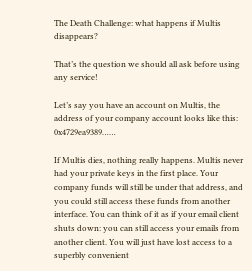The Death Challenge: what happens if Multis disappears?

That’s the question we should all ask before using any service!

Let’s say you have an account on Multis, the address of your company account looks like this: 0x4729ea9389……

If Multis dies, nothing really happens. Multis never had your private keys in the first place. Your company funds will still be under that address, and you could still access these funds from another interface. You can think of it as if your email client shuts down: you can still access your emails from another client. You will just have lost access to a superbly convenient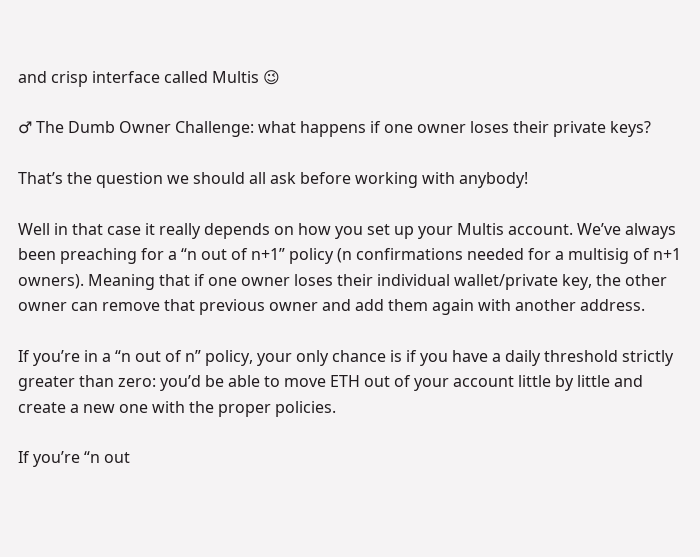and crisp interface called Multis 😉

♂ The Dumb Owner Challenge: what happens if one owner loses their private keys?

That’s the question we should all ask before working with anybody!

Well in that case it really depends on how you set up your Multis account. We’ve always been preaching for a “n out of n+1” policy (n confirmations needed for a multisig of n+1 owners). Meaning that if one owner loses their individual wallet/private key, the other owner can remove that previous owner and add them again with another address.

If you’re in a “n out of n” policy, your only chance is if you have a daily threshold strictly greater than zero: you’d be able to move ETH out of your account little by little and create a new one with the proper policies.

If you’re “n out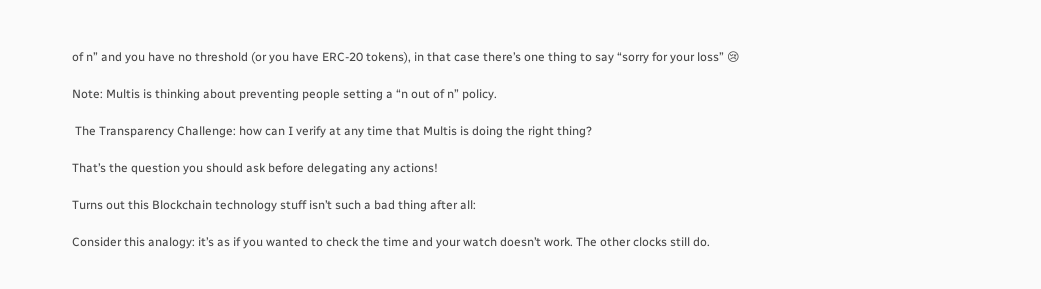of n” and you have no threshold (or you have ERC-20 tokens), in that case there’s one thing to say “sorry for your loss” 😢

Note: Multis is thinking about preventing people setting a “n out of n” policy.

 The Transparency Challenge: how can I verify at any time that Multis is doing the right thing?

That’s the question you should ask before delegating any actions!

Turns out this Blockchain technology stuff isn’t such a bad thing after all:

Consider this analogy: it’s as if you wanted to check the time and your watch doesn’t work. The other clocks still do.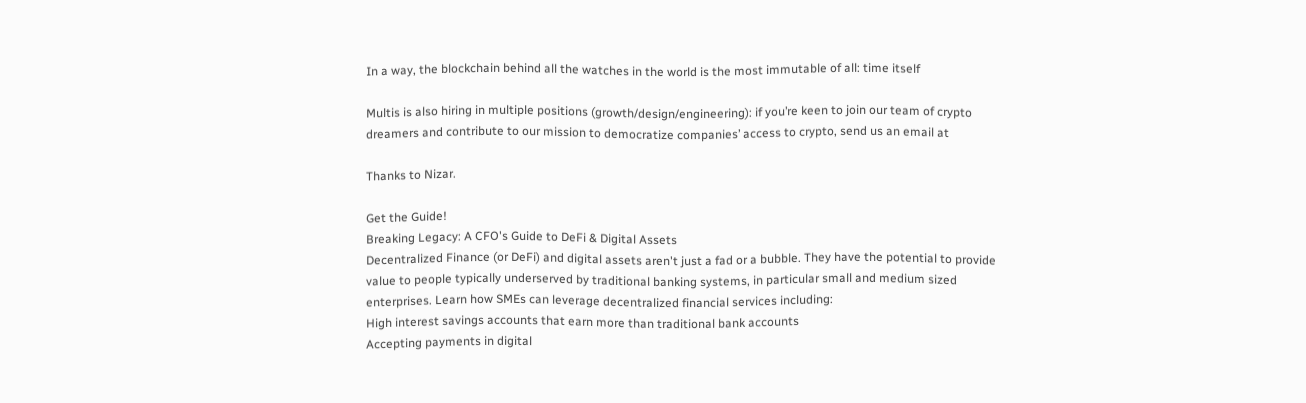In a way, the blockchain behind all the watches in the world is the most immutable of all: time itself

Multis is also hiring in multiple positions (growth/design/engineering): if you’re keen to join our team of crypto dreamers and contribute to our mission to democratize companies’ access to crypto, send us an email at

Thanks to Nizar.

Get the Guide!
Breaking Legacy: A CFO's Guide to DeFi & Digital Assets
Decentralized Finance (or DeFi) and digital assets aren't just a fad or a bubble. They have the potential to provide value to people typically underserved by traditional banking systems, in particular small and medium sized enterprises. Learn how SMEs can leverage decentralized financial services including:
High interest savings accounts that earn more than traditional bank accounts
Accepting payments in digital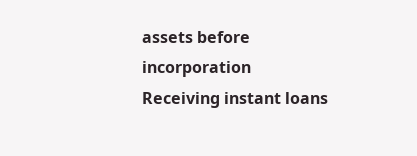assets before incorporation
Receiving instant loans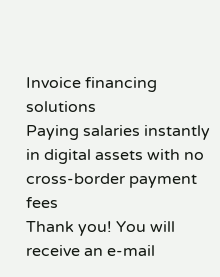Invoice financing solutions
Paying salaries instantly in digital assets with no cross-border payment fees
Thank you! You will receive an e-mail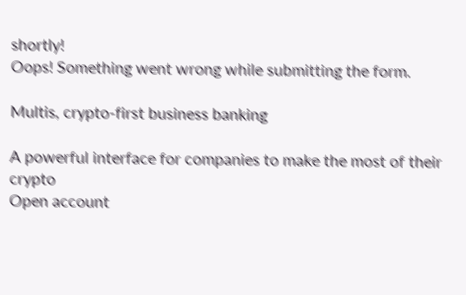shortly!
Oops! Something went wrong while submitting the form.

Multis, crypto-first business banking

A powerful interface for companies to make the most of their crypto
Open account